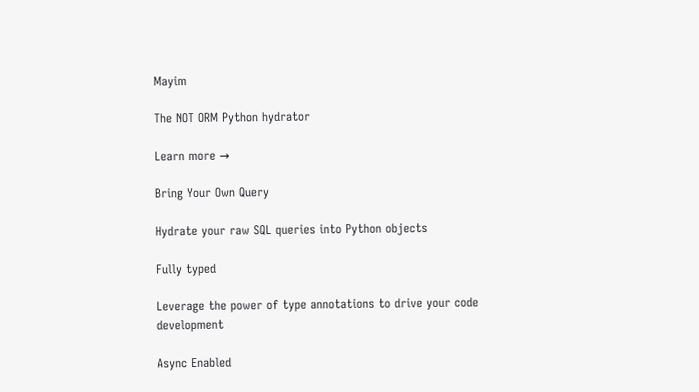Mayim

The NOT ORM Python hydrator

Learn more →

Bring Your Own Query

Hydrate your raw SQL queries into Python objects

Fully typed

Leverage the power of type annotations to drive your code development

Async Enabled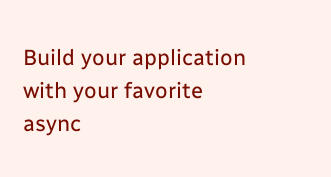Build your application with your favorite async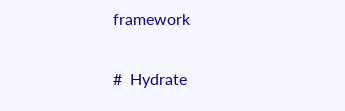framework

#  Hydrate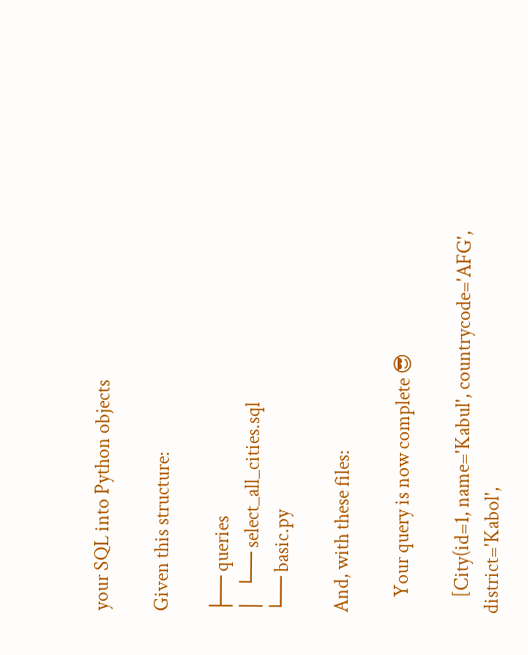your SQL into Python objects

Given this structure:

├── queries
│   └── select_all_cities.sql
└── basic.py

And, with these files:

    Your query is now complete 😎

    [City(id=1, name='Kabul', countrycode='AFG', district='Kabol',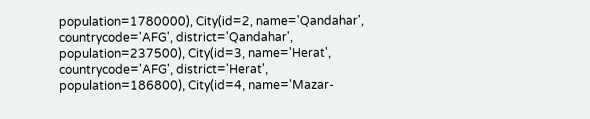population=1780000), City(id=2, name='Qandahar', countrycode='AFG', district='Qandahar', population=237500), City(id=3, name='Herat', countrycode='AFG', district='Herat', population=186800), City(id=4, name='Mazar-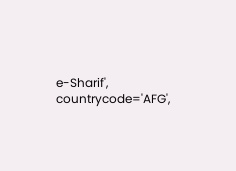e-Sharif', countrycode='AFG',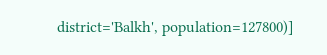district='Balkh', population=127800)]